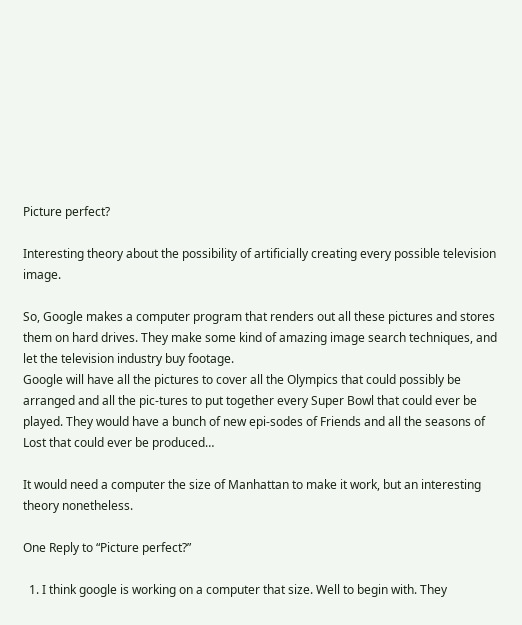Picture perfect?

Interesting theory about the possibility of artificially creating every possible television image.

So, Google makes a computer program that renders out all these pictures and stores them on hard drives. They make some kind of amazing image search techniques, and let the television industry buy footage.
Google will have all the pictures to cover all the Olympics that could possibly be arranged and all the pic-tures to put together every Super Bowl that could ever be played. They would have a bunch of new epi-sodes of Friends and all the seasons of Lost that could ever be produced…

It would need a computer the size of Manhattan to make it work, but an interesting theory nonetheless.

One Reply to “Picture perfect?”

  1. I think google is working on a computer that size. Well to begin with. They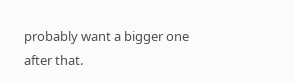probably want a bigger one after that.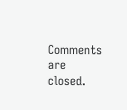Comments are closed.